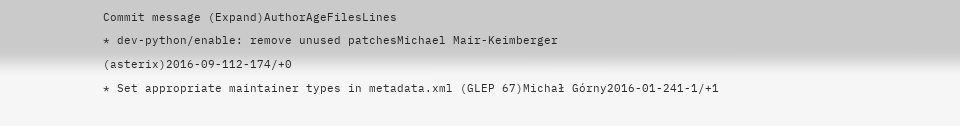Commit message (Expand)AuthorAgeFilesLines
* dev-python/enable: remove unused patchesMichael Mair-Keimberger (asterix)2016-09-112-174/+0
* Set appropriate maintainer types in metadata.xml (GLEP 67)Michał Górny2016-01-241-1/+1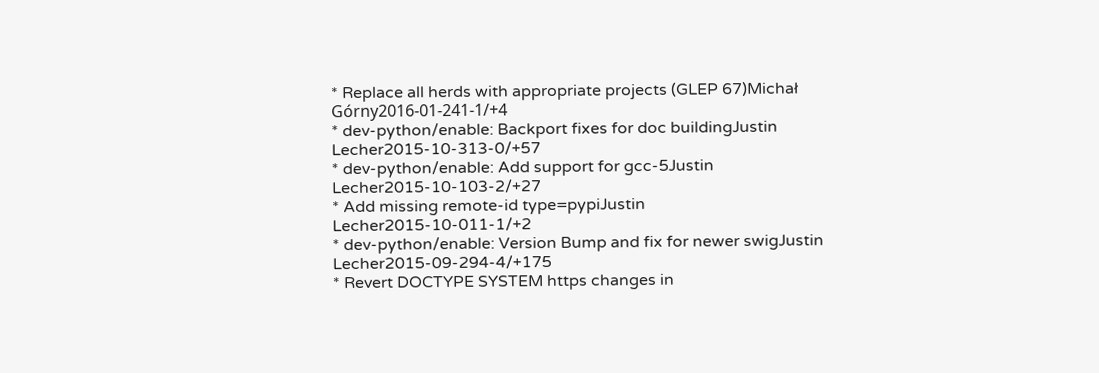* Replace all herds with appropriate projects (GLEP 67)Michał Górny2016-01-241-1/+4
* dev-python/enable: Backport fixes for doc buildingJustin Lecher2015-10-313-0/+57
* dev-python/enable: Add support for gcc-5Justin Lecher2015-10-103-2/+27
* Add missing remote-id type=pypiJustin Lecher2015-10-011-1/+2
* dev-python/enable: Version Bump and fix for newer swigJustin Lecher2015-09-294-4/+175
* Revert DOCTYPE SYSTEM https changes in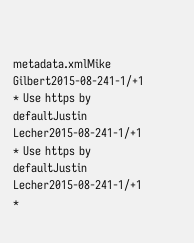metadata.xmlMike Gilbert2015-08-241-1/+1
* Use https by defaultJustin Lecher2015-08-241-1/+1
* Use https by defaultJustin Lecher2015-08-241-1/+1
*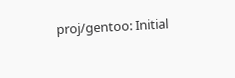proj/gentoo: Initial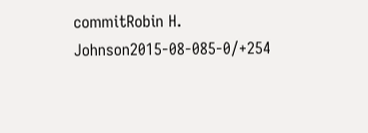commitRobin H. Johnson2015-08-085-0/+254